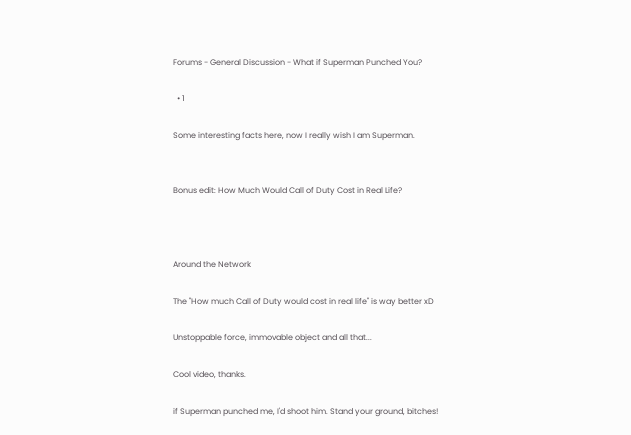Forums - General Discussion - What if Superman Punched You?

  • 1

Some interesting facts here, now I really wish I am Superman.


Bonus edit: How Much Would Call of Duty Cost in Real Life?



Around the Network

The "How much Call of Duty would cost in real life" is way better xD

Unstoppable force, immovable object and all that...

Cool video, thanks.

if Superman punched me, I'd shoot him. Stand your ground, bitches!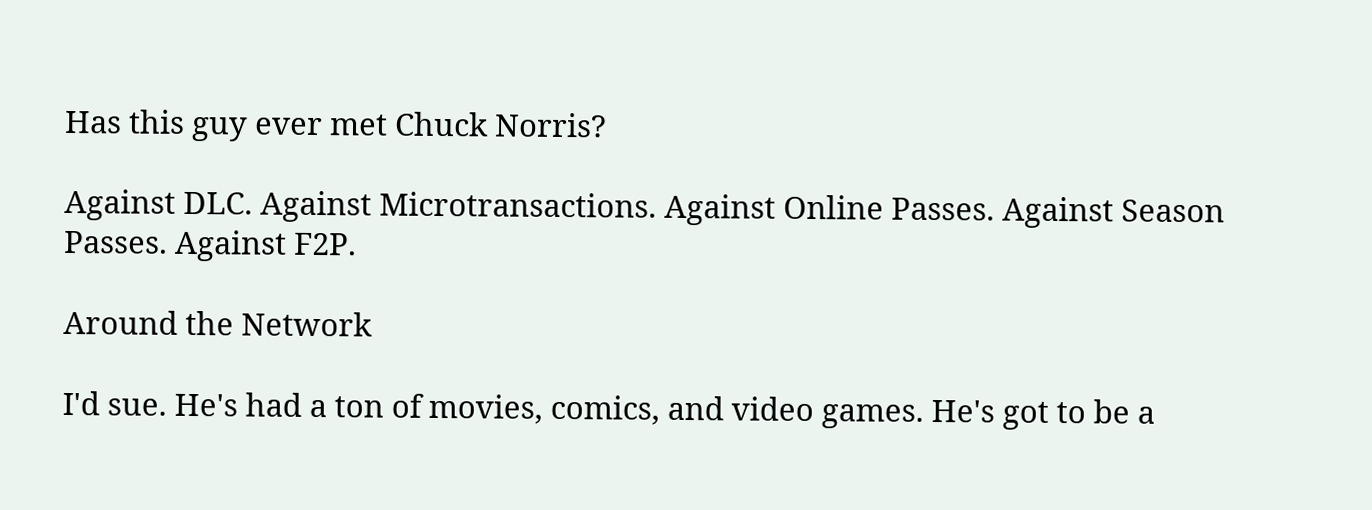Has this guy ever met Chuck Norris?

Against DLC. Against Microtransactions. Against Online Passes. Against Season Passes. Against F2P.

Around the Network

I'd sue. He's had a ton of movies, comics, and video games. He's got to be a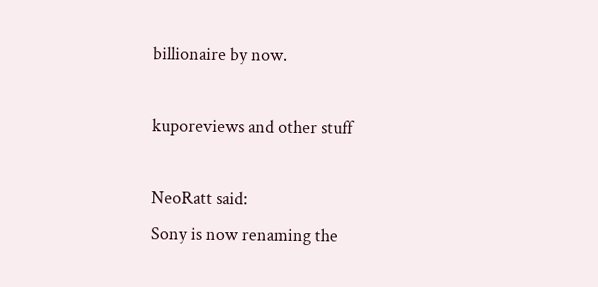billionaire by now.

kuporeviews and other stuff

NeoRatt said:
Sony is now renaming the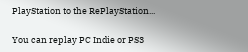PlayStation to the RePlayStation...

You can replay PC Indie or PS3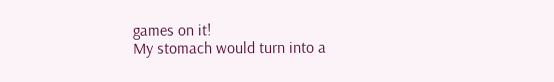games on it!
My stomach would turn into a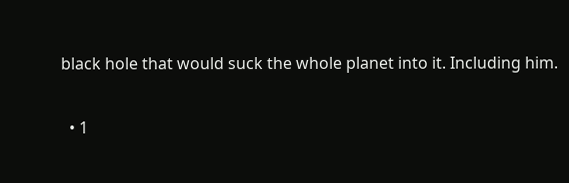black hole that would suck the whole planet into it. Including him.

  • 1